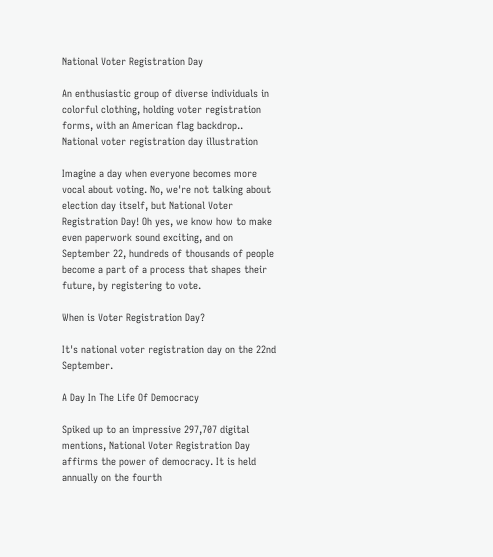National Voter Registration Day

An enthusiastic group of diverse individuals in colorful clothing, holding voter registration forms, with an American flag backdrop..
National voter registration day illustration

Imagine a day when everyone becomes more vocal about voting. No, we're not talking about election day itself, but National Voter Registration Day! Oh yes, we know how to make even paperwork sound exciting, and on September 22, hundreds of thousands of people become a part of a process that shapes their future, by registering to vote.

When is Voter Registration Day?

It's national voter registration day on the 22nd September.

A Day In The Life Of Democracy

Spiked up to an impressive 297,707 digital mentions, National Voter Registration Day affirms the power of democracy. It is held annually on the fourth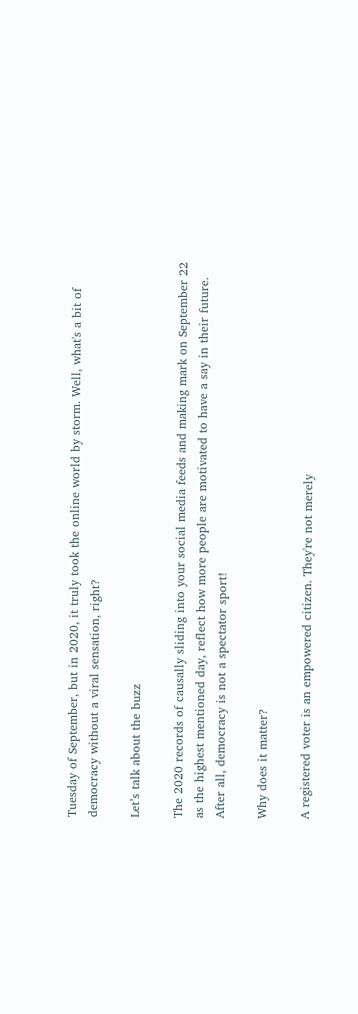Tuesday of September, but in 2020, it truly took the online world by storm. Well, what's a bit of democracy without a viral sensation, right?

Let’s talk about the buzz

The 2020 records of causally sliding into your social media feeds and making mark on September 22 as the highest mentioned day, reflect how more people are motivated to have a say in their future. After all, democracy is not a spectator sport!

Why does it matter?

A registered voter is an empowered citizen. They're not merely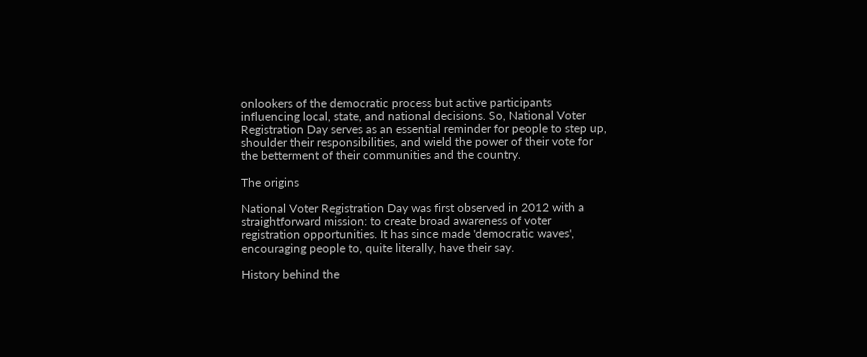onlookers of the democratic process but active participants influencing local, state, and national decisions. So, National Voter Registration Day serves as an essential reminder for people to step up, shoulder their responsibilities, and wield the power of their vote for the betterment of their communities and the country.

The origins

National Voter Registration Day was first observed in 2012 with a straightforward mission: to create broad awareness of voter registration opportunities. It has since made 'democratic waves', encouraging people to, quite literally, have their say.

History behind the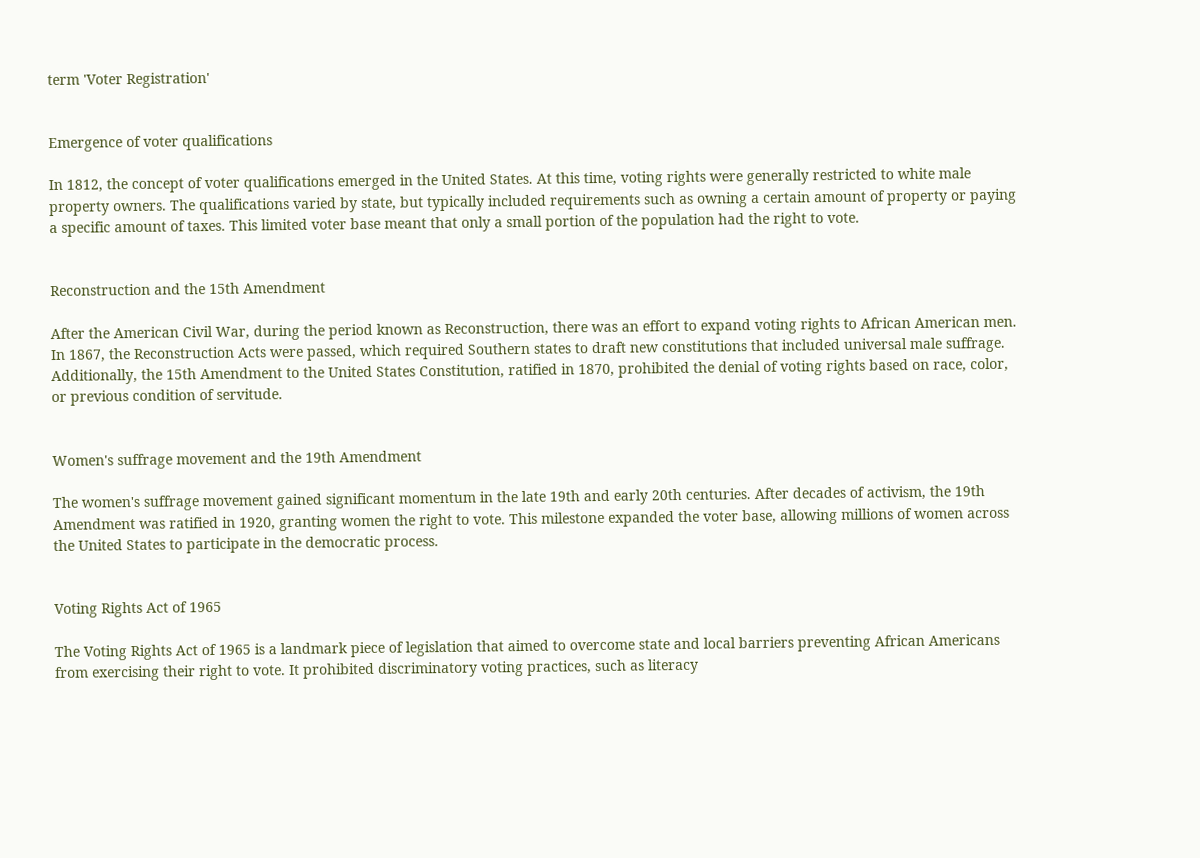term 'Voter Registration'


Emergence of voter qualifications

In 1812, the concept of voter qualifications emerged in the United States. At this time, voting rights were generally restricted to white male property owners. The qualifications varied by state, but typically included requirements such as owning a certain amount of property or paying a specific amount of taxes. This limited voter base meant that only a small portion of the population had the right to vote.


Reconstruction and the 15th Amendment

After the American Civil War, during the period known as Reconstruction, there was an effort to expand voting rights to African American men. In 1867, the Reconstruction Acts were passed, which required Southern states to draft new constitutions that included universal male suffrage. Additionally, the 15th Amendment to the United States Constitution, ratified in 1870, prohibited the denial of voting rights based on race, color, or previous condition of servitude.


Women's suffrage movement and the 19th Amendment

The women's suffrage movement gained significant momentum in the late 19th and early 20th centuries. After decades of activism, the 19th Amendment was ratified in 1920, granting women the right to vote. This milestone expanded the voter base, allowing millions of women across the United States to participate in the democratic process.


Voting Rights Act of 1965

The Voting Rights Act of 1965 is a landmark piece of legislation that aimed to overcome state and local barriers preventing African Americans from exercising their right to vote. It prohibited discriminatory voting practices, such as literacy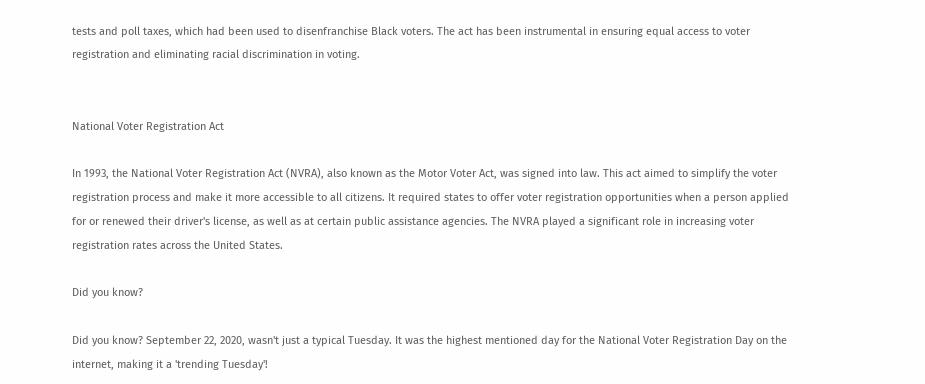tests and poll taxes, which had been used to disenfranchise Black voters. The act has been instrumental in ensuring equal access to voter registration and eliminating racial discrimination in voting.


National Voter Registration Act

In 1993, the National Voter Registration Act (NVRA), also known as the Motor Voter Act, was signed into law. This act aimed to simplify the voter registration process and make it more accessible to all citizens. It required states to offer voter registration opportunities when a person applied for or renewed their driver's license, as well as at certain public assistance agencies. The NVRA played a significant role in increasing voter registration rates across the United States.

Did you know?

Did you know? September 22, 2020, wasn't just a typical Tuesday. It was the highest mentioned day for the National Voter Registration Day on the internet, making it a 'trending Tuesday'!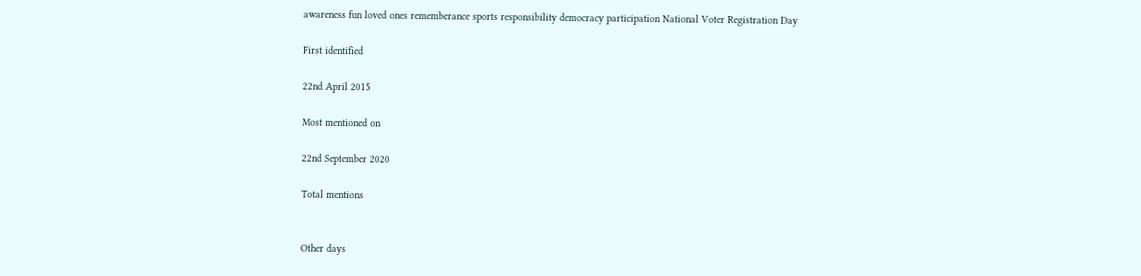awareness fun loved ones rememberance sports responsibility democracy participation National Voter Registration Day

First identified

22nd April 2015

Most mentioned on

22nd September 2020

Total mentions


Other days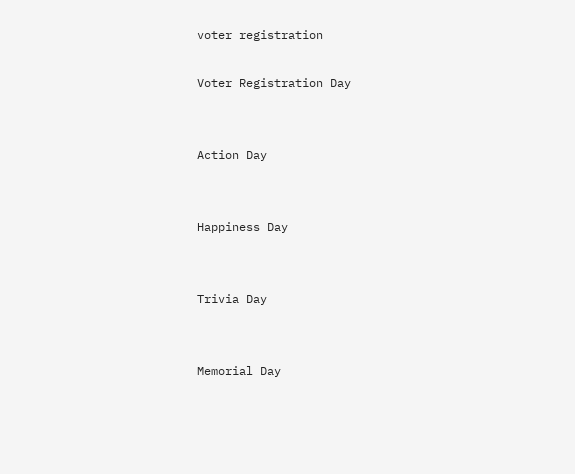voter registration

Voter Registration Day


Action Day


Happiness Day


Trivia Day


Memorial Day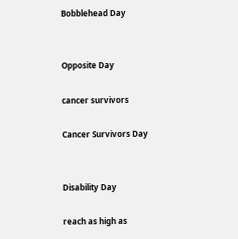Bobblehead Day


Opposite Day

cancer survivors

Cancer Survivors Day


Disability Day

reach as high as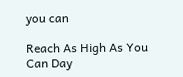you can

Reach As High As You Can Day